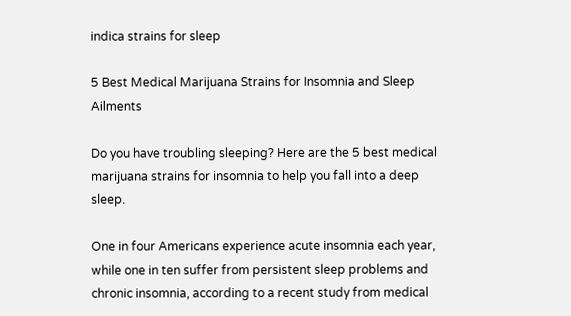indica strains for sleep

5 Best Medical Marijuana Strains for Insomnia and Sleep Ailments

Do you have troubling sleeping? Here are the 5 best medical marijuana strains for insomnia to help you fall into a deep sleep.

One in four Americans experience acute insomnia each year, while one in ten suffer from persistent sleep problems and chronic insomnia, according to a recent study from medical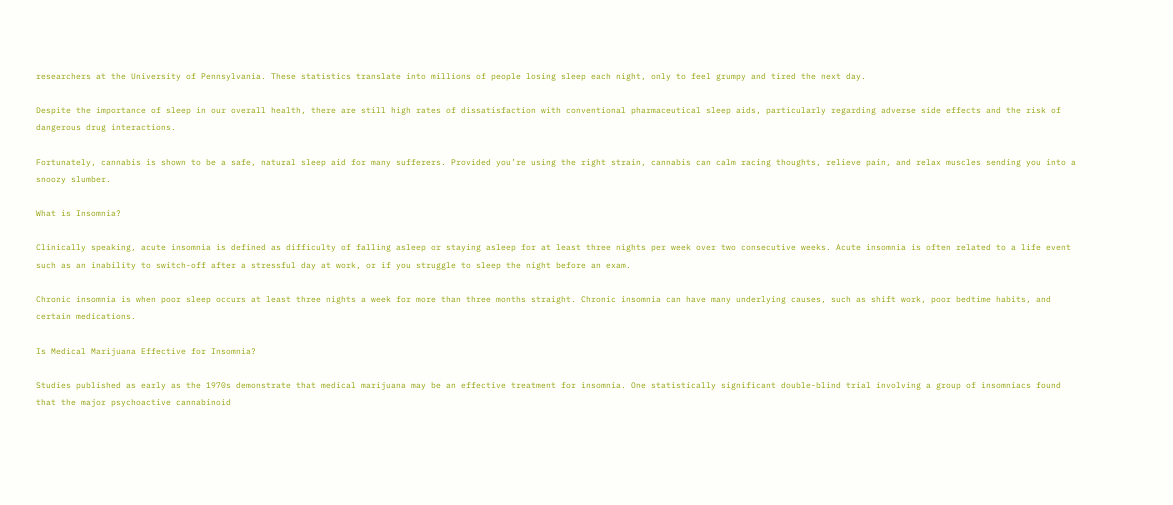researchers at the University of Pennsylvania. These statistics translate into millions of people losing sleep each night, only to feel grumpy and tired the next day.

Despite the importance of sleep in our overall health, there are still high rates of dissatisfaction with conventional pharmaceutical sleep aids, particularly regarding adverse side effects and the risk of dangerous drug interactions.

Fortunately, cannabis is shown to be a safe, natural sleep aid for many sufferers. Provided you’re using the right strain, cannabis can calm racing thoughts, relieve pain, and relax muscles sending you into a snoozy slumber.

What is Insomnia?

Clinically speaking, acute insomnia is defined as difficulty of falling asleep or staying asleep for at least three nights per week over two consecutive weeks. Acute insomnia is often related to a life event such as an inability to switch-off after a stressful day at work, or if you struggle to sleep the night before an exam.

Chronic insomnia is when poor sleep occurs at least three nights a week for more than three months straight. Chronic insomnia can have many underlying causes, such as shift work, poor bedtime habits, and certain medications.

Is Medical Marijuana Effective for Insomnia?

Studies published as early as the 1970s demonstrate that medical marijuana may be an effective treatment for insomnia. One statistically significant double-blind trial involving a group of insomniacs found that the major psychoactive cannabinoid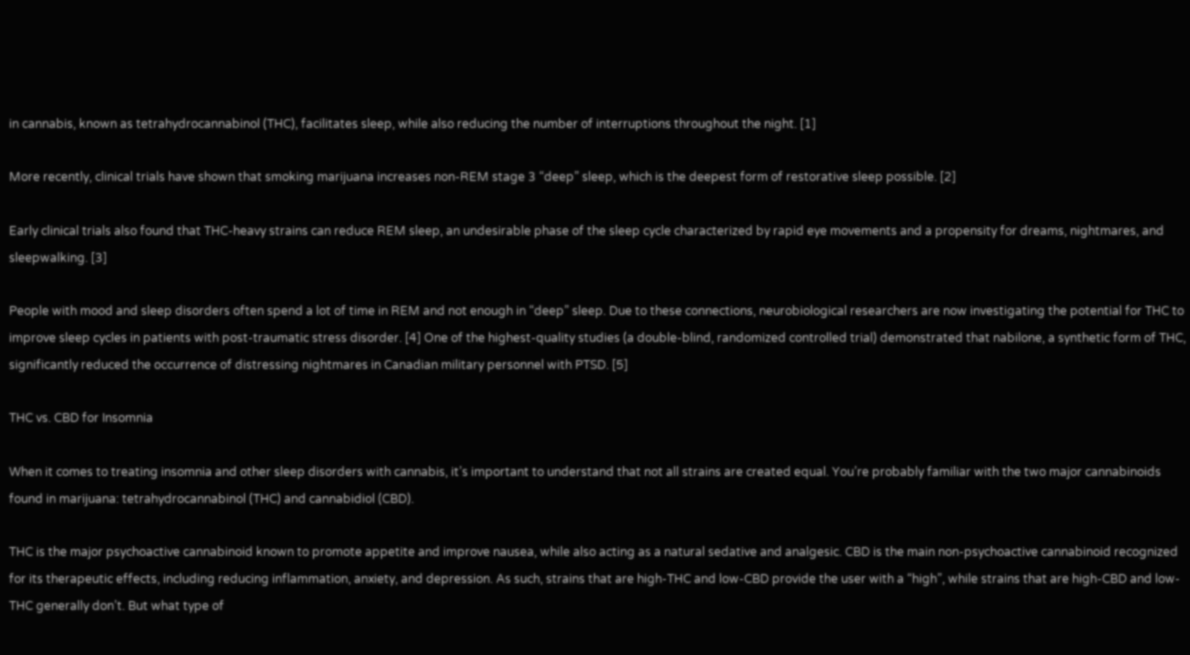in cannabis, known as tetrahydrocannabinol (THC), facilitates sleep, while also reducing the number of interruptions throughout the night. [1]

More recently, clinical trials have shown that smoking marijuana increases non-REM stage 3 “deep” sleep, which is the deepest form of restorative sleep possible. [2]

Early clinical trials also found that THC-heavy strains can reduce REM sleep, an undesirable phase of the sleep cycle characterized by rapid eye movements and a propensity for dreams, nightmares, and sleepwalking. [3]

People with mood and sleep disorders often spend a lot of time in REM and not enough in “deep” sleep. Due to these connections, neurobiological researchers are now investigating the potential for THC to improve sleep cycles in patients with post-traumatic stress disorder. [4] One of the highest-quality studies (a double-blind, randomized controlled trial) demonstrated that nabilone, a synthetic form of THC, significantly reduced the occurrence of distressing nightmares in Canadian military personnel with PTSD. [5]

THC vs. CBD for Insomnia

When it comes to treating insomnia and other sleep disorders with cannabis, it’s important to understand that not all strains are created equal. You’re probably familiar with the two major cannabinoids found in marijuana: tetrahydrocannabinol (THC) and cannabidiol (CBD).

THC is the major psychoactive cannabinoid known to promote appetite and improve nausea, while also acting as a natural sedative and analgesic. CBD is the main non-psychoactive cannabinoid recognized for its therapeutic effects, including reducing inflammation, anxiety, and depression. As such, strains that are high-THC and low-CBD provide the user with a “high”, while strains that are high-CBD and low-THC generally don’t. But what type of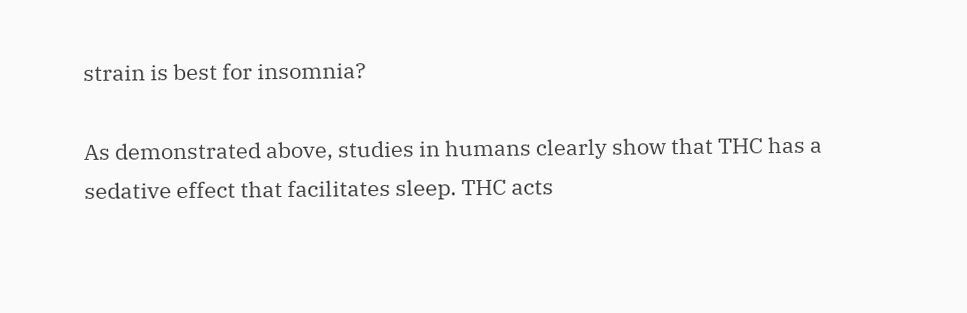strain is best for insomnia?

As demonstrated above, studies in humans clearly show that THC has a sedative effect that facilitates sleep. THC acts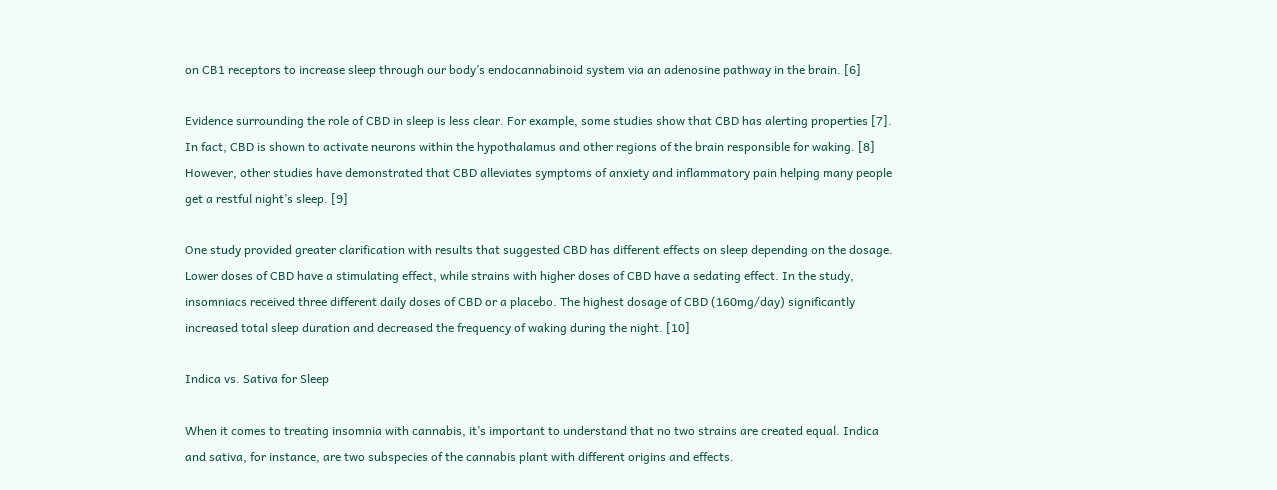on CB1 receptors to increase sleep through our body’s endocannabinoid system via an adenosine pathway in the brain. [6]

Evidence surrounding the role of CBD in sleep is less clear. For example, some studies show that CBD has alerting properties [7]. In fact, CBD is shown to activate neurons within the hypothalamus and other regions of the brain responsible for waking. [8] However, other studies have demonstrated that CBD alleviates symptoms of anxiety and inflammatory pain helping many people get a restful night’s sleep. [9]

One study provided greater clarification with results that suggested CBD has different effects on sleep depending on the dosage. Lower doses of CBD have a stimulating effect, while strains with higher doses of CBD have a sedating effect. In the study, insomniacs received three different daily doses of CBD or a placebo. The highest dosage of CBD (160mg/day) significantly increased total sleep duration and decreased the frequency of waking during the night. [10]

Indica vs. Sativa for Sleep

When it comes to treating insomnia with cannabis, it’s important to understand that no two strains are created equal. Indica and sativa, for instance, are two subspecies of the cannabis plant with different origins and effects.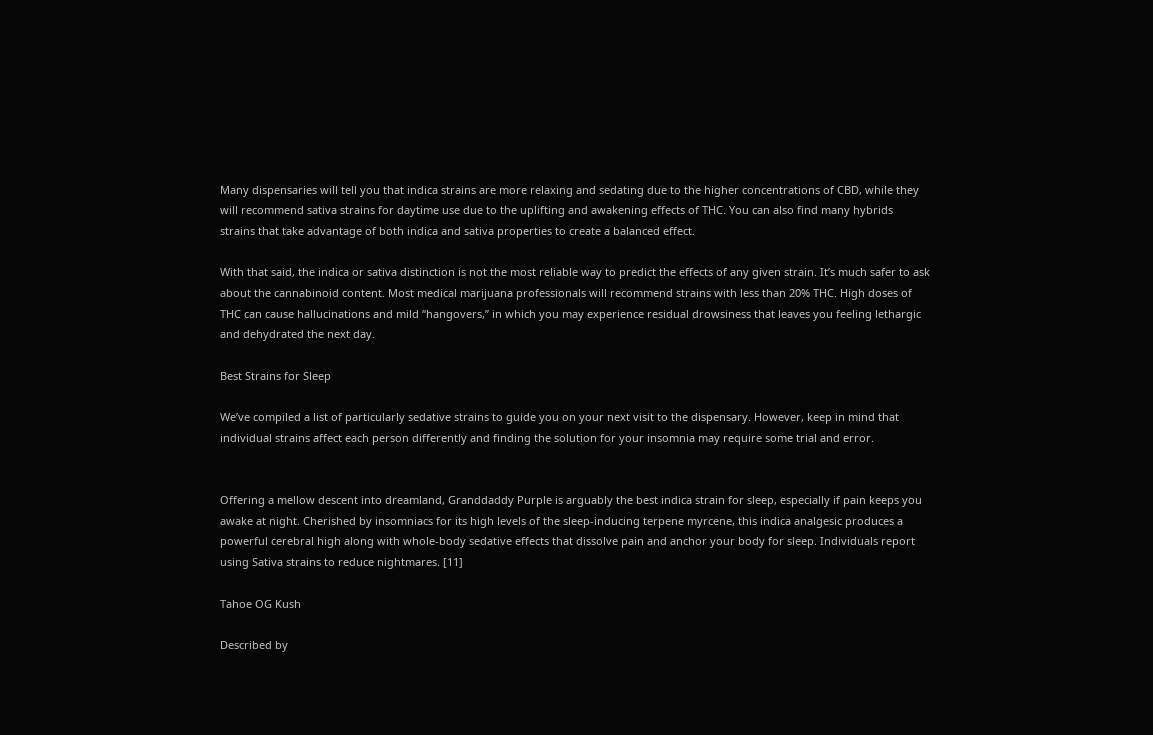Many dispensaries will tell you that indica strains are more relaxing and sedating due to the higher concentrations of CBD, while they will recommend sativa strains for daytime use due to the uplifting and awakening effects of THC. You can also find many hybrids strains that take advantage of both indica and sativa properties to create a balanced effect.

With that said, the indica or sativa distinction is not the most reliable way to predict the effects of any given strain. It’s much safer to ask about the cannabinoid content. Most medical marijuana professionals will recommend strains with less than 20% THC. High doses of THC can cause hallucinations and mild “hangovers,” in which you may experience residual drowsiness that leaves you feeling lethargic and dehydrated the next day.

Best Strains for Sleep

We’ve compiled a list of particularly sedative strains to guide you on your next visit to the dispensary. However, keep in mind that individual strains affect each person differently and finding the solution for your insomnia may require some trial and error.


Offering a mellow descent into dreamland, Granddaddy Purple is arguably the best indica strain for sleep, especially if pain keeps you awake at night. Cherished by insomniacs for its high levels of the sleep-inducing terpene myrcene, this indica analgesic produces a powerful cerebral high along with whole-body sedative effects that dissolve pain and anchor your body for sleep. Individuals report using Sativa strains to reduce nightmares. [11]

Tahoe OG Kush

Described by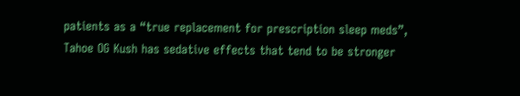patients as a “true replacement for prescription sleep meds”, Tahoe OG Kush has sedative effects that tend to be stronger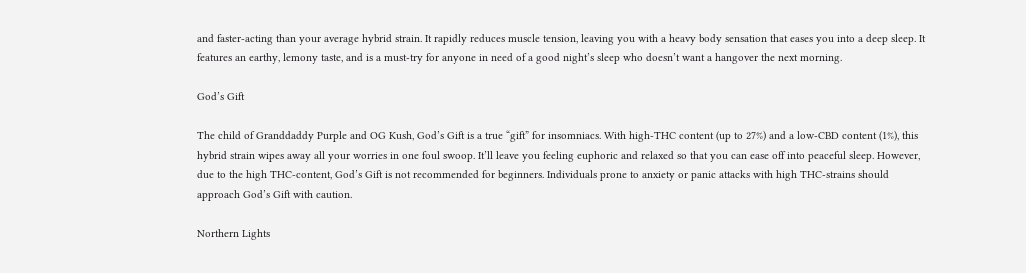and faster-acting than your average hybrid strain. It rapidly reduces muscle tension, leaving you with a heavy body sensation that eases you into a deep sleep. It features an earthy, lemony taste, and is a must-try for anyone in need of a good night’s sleep who doesn’t want a hangover the next morning.

God’s Gift

The child of Granddaddy Purple and OG Kush, God’s Gift is a true “gift” for insomniacs. With high-THC content (up to 27%) and a low-CBD content (1%), this hybrid strain wipes away all your worries in one foul swoop. It’ll leave you feeling euphoric and relaxed so that you can ease off into peaceful sleep. However, due to the high THC-content, God’s Gift is not recommended for beginners. Individuals prone to anxiety or panic attacks with high THC-strains should approach God’s Gift with caution.

Northern Lights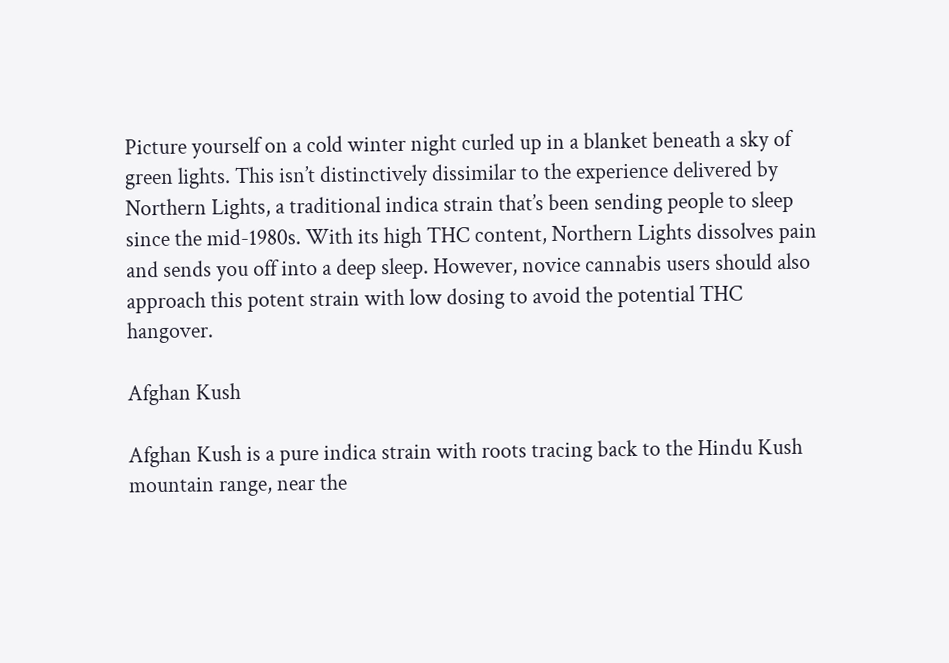Picture yourself on a cold winter night curled up in a blanket beneath a sky of green lights. This isn’t distinctively dissimilar to the experience delivered by Northern Lights, a traditional indica strain that’s been sending people to sleep since the mid-1980s. With its high THC content, Northern Lights dissolves pain and sends you off into a deep sleep. However, novice cannabis users should also approach this potent strain with low dosing to avoid the potential THC hangover.

Afghan Kush

Afghan Kush is a pure indica strain with roots tracing back to the Hindu Kush mountain range, near the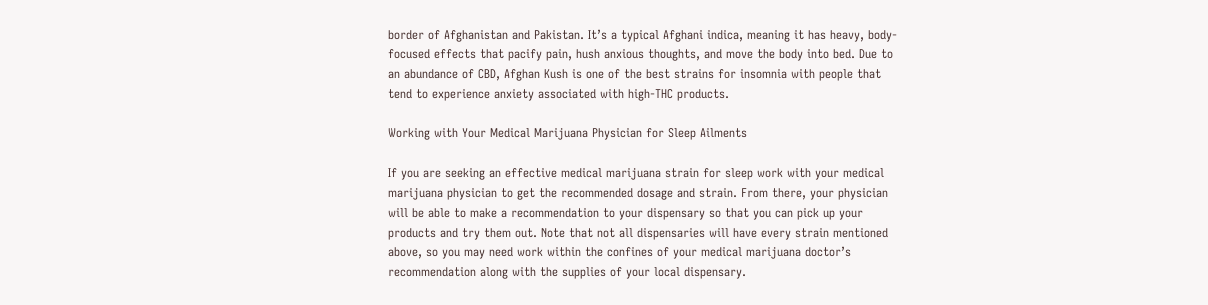border of Afghanistan and Pakistan. It’s a typical Afghani indica, meaning it has heavy, body-focused effects that pacify pain, hush anxious thoughts, and move the body into bed. Due to an abundance of CBD, Afghan Kush is one of the best strains for insomnia with people that tend to experience anxiety associated with high-THC products.

Working with Your Medical Marijuana Physician for Sleep Ailments

If you are seeking an effective medical marijuana strain for sleep work with your medical marijuana physician to get the recommended dosage and strain. From there, your physician will be able to make a recommendation to your dispensary so that you can pick up your products and try them out. Note that not all dispensaries will have every strain mentioned above, so you may need work within the confines of your medical marijuana doctor’s recommendation along with the supplies of your local dispensary.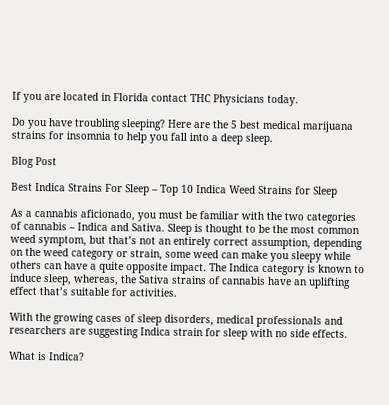If you are located in Florida contact THC Physicians today.

Do you have troubling sleeping? Here are the 5 best medical marijuana strains for insomnia to help you fall into a deep sleep.

Blog Post

Best Indica Strains For Sleep – Top 10 Indica Weed Strains for Sleep

As a cannabis aficionado, you must be familiar with the two categories of cannabis – Indica and Sativa. Sleep is thought to be the most common weed symptom, but that’s not an entirely correct assumption, depending on the weed category or strain, some weed can make you sleepy while others can have a quite opposite impact. The Indica category is known to induce sleep, whereas, the Sativa strains of cannabis have an uplifting effect that’s suitable for activities.

With the growing cases of sleep disorders, medical professionals and researchers are suggesting Indica strain for sleep with no side effects.

What is Indica?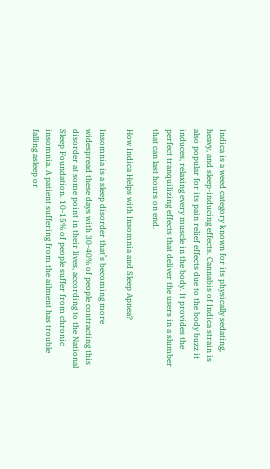Indica is a weed category known for its physically sedating, heavy, and sleep-inducing effects. Cannabis of Indica strain is also popular for its pain relief effects due to the body buzz it induces, relaxing every muscle in the body. It provides the perfect tranquilizing effects that deliver the users in a slumber that can last hours on end.

How Indica Helps with Insomnia and Sleep Apnea?

Insomnia is a sleep disorder that’s becoming more widespread these days with 30-40% of people contracting this disorder at some point in their lives, according to the National Sleep Foundation. 10-15% of people suffer from chronic insomnia. A patient suffering from the ailment has trouble falling asleep or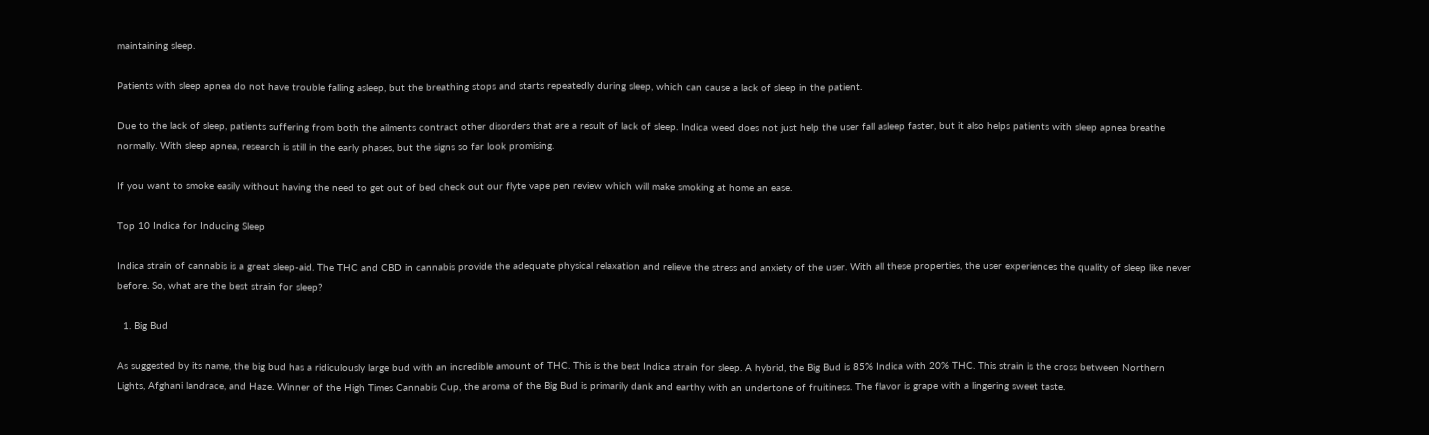maintaining sleep.

Patients with sleep apnea do not have trouble falling asleep, but the breathing stops and starts repeatedly during sleep, which can cause a lack of sleep in the patient.

Due to the lack of sleep, patients suffering from both the ailments contract other disorders that are a result of lack of sleep. Indica weed does not just help the user fall asleep faster, but it also helps patients with sleep apnea breathe normally. With sleep apnea, research is still in the early phases, but the signs so far look promising.

If you want to smoke easily without having the need to get out of bed check out our flyte vape pen review which will make smoking at home an ease.

Top 10 Indica for Inducing Sleep

Indica strain of cannabis is a great sleep-aid. The THC and CBD in cannabis provide the adequate physical relaxation and relieve the stress and anxiety of the user. With all these properties, the user experiences the quality of sleep like never before. So, what are the best strain for sleep?

  1. Big Bud

As suggested by its name, the big bud has a ridiculously large bud with an incredible amount of THC. This is the best Indica strain for sleep. A hybrid, the Big Bud is 85% Indica with 20% THC. This strain is the cross between Northern Lights, Afghani landrace, and Haze. Winner of the High Times Cannabis Cup, the aroma of the Big Bud is primarily dank and earthy with an undertone of fruitiness. The flavor is grape with a lingering sweet taste.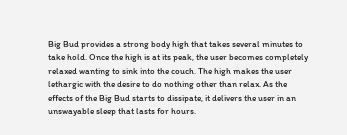Big Bud provides a strong body high that takes several minutes to take hold. Once the high is at its peak, the user becomes completely relaxed wanting to sink into the couch. The high makes the user lethargic with the desire to do nothing other than relax. As the effects of the Big Bud starts to dissipate, it delivers the user in an unswayable sleep that lasts for hours.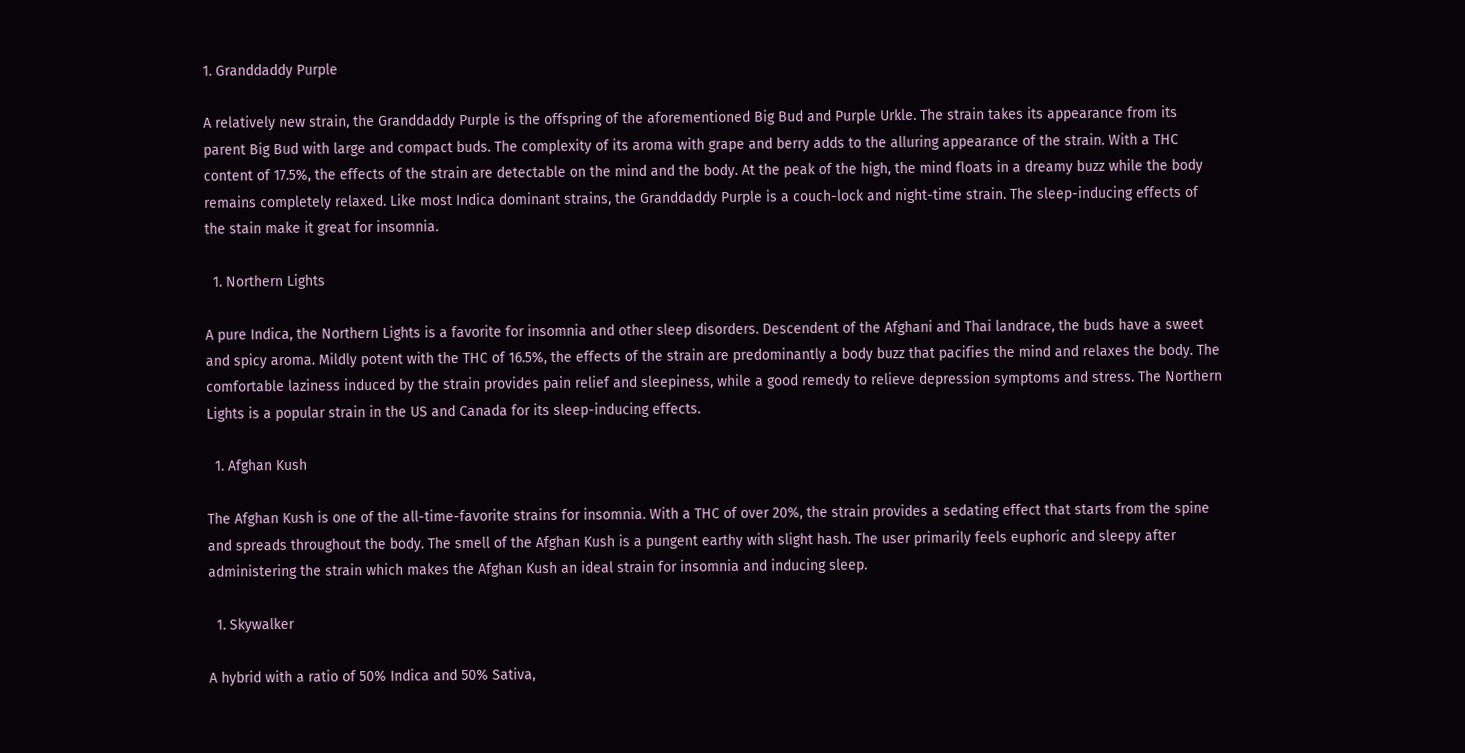1. Granddaddy Purple

A relatively new strain, the Granddaddy Purple is the offspring of the aforementioned Big Bud and Purple Urkle. The strain takes its appearance from its parent Big Bud with large and compact buds. The complexity of its aroma with grape and berry adds to the alluring appearance of the strain. With a THC content of 17.5%, the effects of the strain are detectable on the mind and the body. At the peak of the high, the mind floats in a dreamy buzz while the body remains completely relaxed. Like most Indica dominant strains, the Granddaddy Purple is a couch-lock and night-time strain. The sleep-inducing effects of the stain make it great for insomnia.

  1. Northern Lights

A pure Indica, the Northern Lights is a favorite for insomnia and other sleep disorders. Descendent of the Afghani and Thai landrace, the buds have a sweet and spicy aroma. Mildly potent with the THC of 16.5%, the effects of the strain are predominantly a body buzz that pacifies the mind and relaxes the body. The comfortable laziness induced by the strain provides pain relief and sleepiness, while a good remedy to relieve depression symptoms and stress. The Northern Lights is a popular strain in the US and Canada for its sleep-inducing effects.

  1. Afghan Kush

The Afghan Kush is one of the all-time-favorite strains for insomnia. With a THC of over 20%, the strain provides a sedating effect that starts from the spine and spreads throughout the body. The smell of the Afghan Kush is a pungent earthy with slight hash. The user primarily feels euphoric and sleepy after administering the strain which makes the Afghan Kush an ideal strain for insomnia and inducing sleep.

  1. Skywalker

A hybrid with a ratio of 50% Indica and 50% Sativa,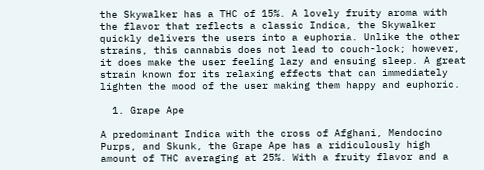the Skywalker has a THC of 15%. A lovely fruity aroma with the flavor that reflects a classic Indica, the Skywalker quickly delivers the users into a euphoria. Unlike the other strains, this cannabis does not lead to couch-lock; however, it does make the user feeling lazy and ensuing sleep. A great strain known for its relaxing effects that can immediately lighten the mood of the user making them happy and euphoric.

  1. Grape Ape

A predominant Indica with the cross of Afghani, Mendocino Purps, and Skunk, the Grape Ape has a ridiculously high amount of THC averaging at 25%. With a fruity flavor and a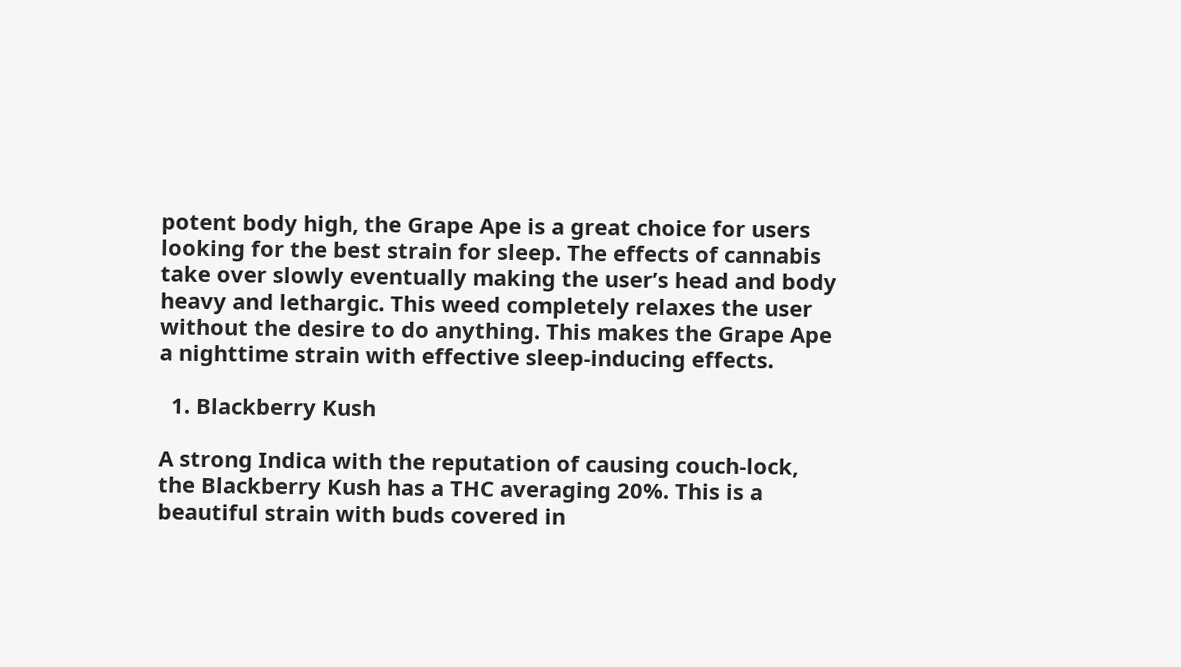potent body high, the Grape Ape is a great choice for users looking for the best strain for sleep. The effects of cannabis take over slowly eventually making the user’s head and body heavy and lethargic. This weed completely relaxes the user without the desire to do anything. This makes the Grape Ape a nighttime strain with effective sleep-inducing effects.

  1. Blackberry Kush

A strong Indica with the reputation of causing couch-lock, the Blackberry Kush has a THC averaging 20%. This is a beautiful strain with buds covered in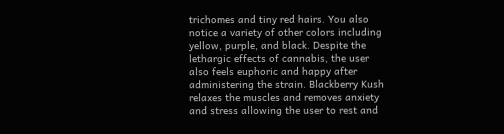trichomes and tiny red hairs. You also notice a variety of other colors including yellow, purple, and black. Despite the lethargic effects of cannabis, the user also feels euphoric and happy after administering the strain. Blackberry Kush relaxes the muscles and removes anxiety and stress allowing the user to rest and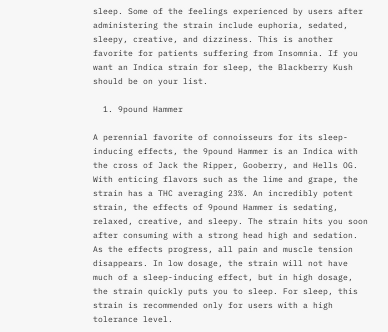sleep. Some of the feelings experienced by users after administering the strain include euphoria, sedated, sleepy, creative, and dizziness. This is another favorite for patients suffering from Insomnia. If you want an Indica strain for sleep, the Blackberry Kush should be on your list.

  1. 9pound Hammer

A perennial favorite of connoisseurs for its sleep-inducing effects, the 9pound Hammer is an Indica with the cross of Jack the Ripper, Gooberry, and Hells OG. With enticing flavors such as the lime and grape, the strain has a THC averaging 23%. An incredibly potent strain, the effects of 9pound Hammer is sedating, relaxed, creative, and sleepy. The strain hits you soon after consuming with a strong head high and sedation. As the effects progress, all pain and muscle tension disappears. In low dosage, the strain will not have much of a sleep-inducing effect, but in high dosage, the strain quickly puts you to sleep. For sleep, this strain is recommended only for users with a high tolerance level.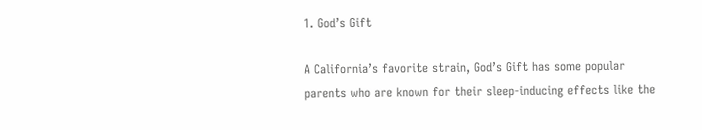1. God’s Gift

A California’s favorite strain, God’s Gift has some popular parents who are known for their sleep-inducing effects like the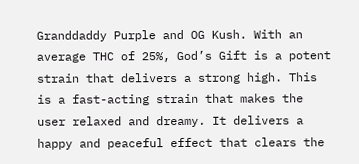Granddaddy Purple and OG Kush. With an average THC of 25%, God’s Gift is a potent strain that delivers a strong high. This is a fast-acting strain that makes the user relaxed and dreamy. It delivers a happy and peaceful effect that clears the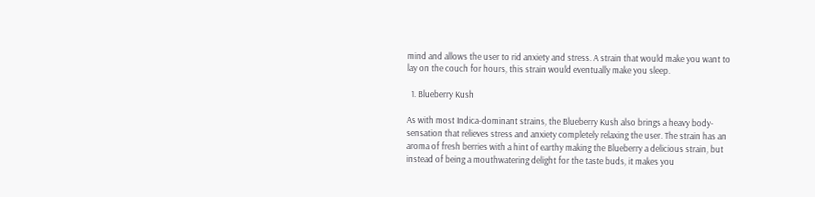mind and allows the user to rid anxiety and stress. A strain that would make you want to lay on the couch for hours, this strain would eventually make you sleep.

  1. Blueberry Kush

As with most Indica-dominant strains, the Blueberry Kush also brings a heavy body-sensation that relieves stress and anxiety completely relaxing the user. The strain has an aroma of fresh berries with a hint of earthy making the Blueberry a delicious strain, but instead of being a mouthwatering delight for the taste buds, it makes you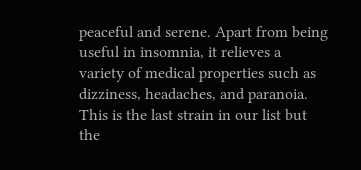peaceful and serene. Apart from being useful in insomnia, it relieves a variety of medical properties such as dizziness, headaches, and paranoia. This is the last strain in our list but the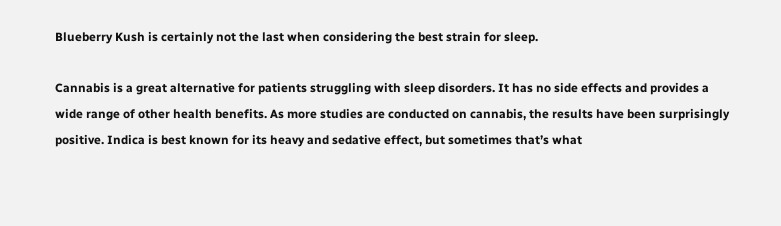Blueberry Kush is certainly not the last when considering the best strain for sleep.

Cannabis is a great alternative for patients struggling with sleep disorders. It has no side effects and provides a wide range of other health benefits. As more studies are conducted on cannabis, the results have been surprisingly positive. Indica is best known for its heavy and sedative effect, but sometimes that’s what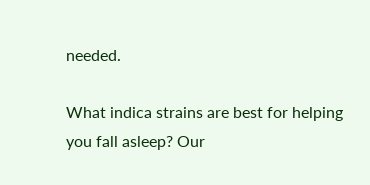needed.

What indica strains are best for helping you fall asleep? Our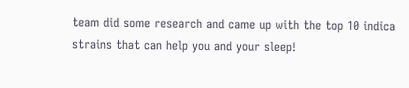team did some research and came up with the top 10 indica strains that can help you and your sleep!